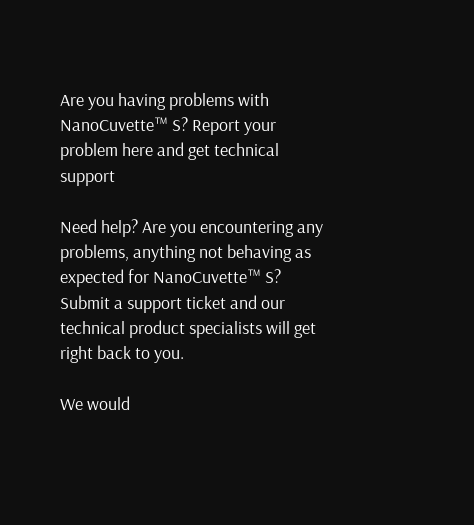Are you having problems with NanoCuvette™ S? Report your problem here and get technical support

Need help? Are you encountering any problems, anything not behaving as expected for NanoCuvette™ S? Submit a support ticket and our technical product specialists will get right back to you.

We would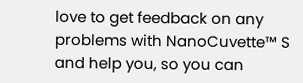love to get feedback on any problems with NanoCuvette™ S and help you, so you can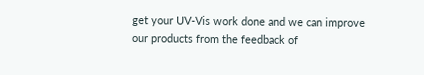get your UV-Vis work done and we can improve our products from the feedback of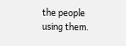the people using them.